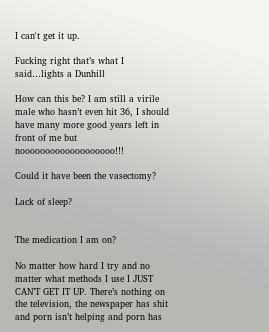I can't get it up.

Fucking right that’s what I said…lights a Dunhill

How can this be? I am still a virile male who hasn’t even hit 36, I should have many more good years left in front of me but nooooooooooooooooooo!!!

Could it have been the vasectomy?

Lack of sleep?


The medication I am on?

No matter how hard I try and no matter what methods I use I JUST CAN’T GET IT UP. There’s nothing on the television, the newspaper has shit and porn isn’t helping and porn has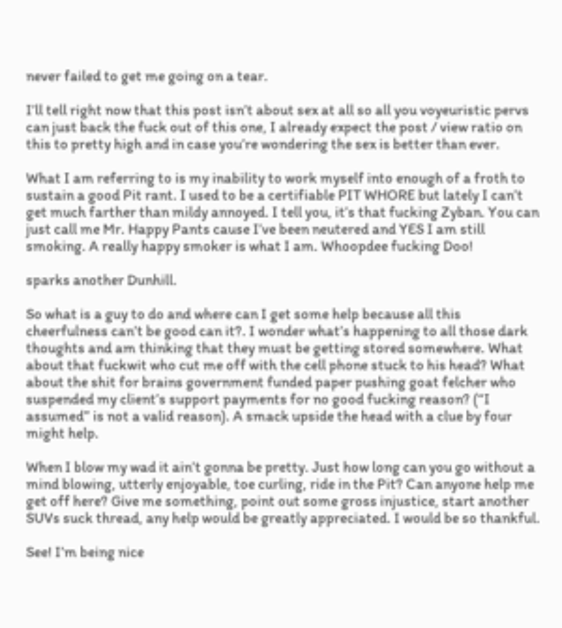never failed to get me going on a tear.

I’ll tell right now that this post isn’t about sex at all so all you voyeuristic pervs can just back the fuck out of this one, I already expect the post / view ratio on this to pretty high and in case you’re wondering the sex is better than ever.

What I am referring to is my inability to work myself into enough of a froth to sustain a good Pit rant. I used to be a certifiable PIT WHORE but lately I can’t get much farther than mildy annoyed. I tell you, it’s that fucking Zyban. You can just call me Mr. Happy Pants cause I’ve been neutered and YES I am still smoking. A really happy smoker is what I am. Whoopdee fucking Doo!

sparks another Dunhill.

So what is a guy to do and where can I get some help because all this cheerfulness can’t be good can it?. I wonder what’s happening to all those dark thoughts and am thinking that they must be getting stored somewhere. What about that fuckwit who cut me off with the cell phone stuck to his head? What about the shit for brains government funded paper pushing goat felcher who suspended my client’s support payments for no good fucking reason? (“I assumed” is not a valid reason). A smack upside the head with a clue by four might help.

When I blow my wad it ain’t gonna be pretty. Just how long can you go without a mind blowing, utterly enjoyable, toe curling, ride in the Pit? Can anyone help me get off here? Give me something, point out some gross injustice, start another SUVs suck thread, any help would be greatly appreciated. I would be so thankful.

See! I’m being nice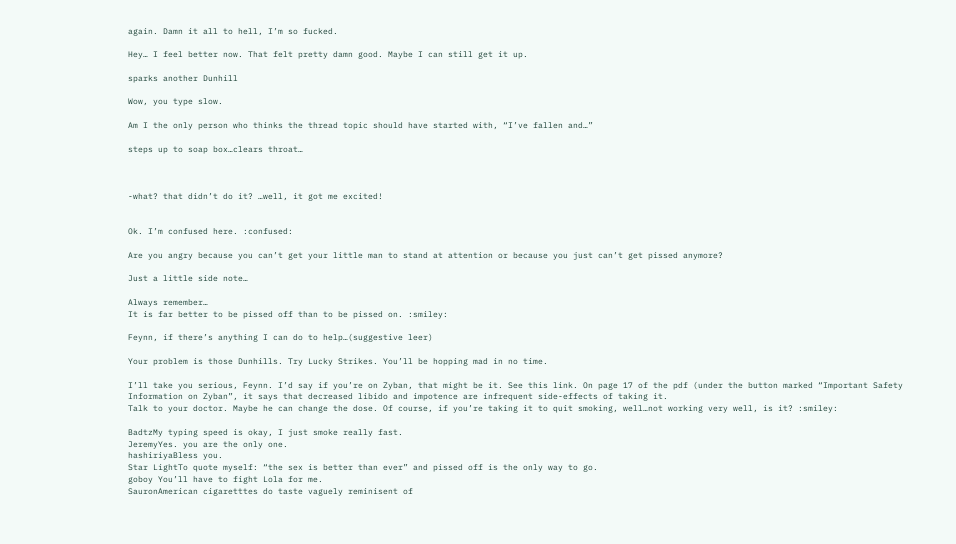again. Damn it all to hell, I’m so fucked.

Hey… I feel better now. That felt pretty damn good. Maybe I can still get it up.

sparks another Dunhill

Wow, you type slow.

Am I the only person who thinks the thread topic should have started with, “I’ve fallen and…”

steps up to soap box…clears throat…



-what? that didn’t do it? …well, it got me excited!


Ok. I’m confused here. :confused:

Are you angry because you can’t get your little man to stand at attention or because you just can’t get pissed anymore?

Just a little side note…

Always remember…
It is far better to be pissed off than to be pissed on. :smiley:

Feynn, if there’s anything I can do to help…(suggestive leer)

Your problem is those Dunhills. Try Lucky Strikes. You’ll be hopping mad in no time.

I’ll take you serious, Feynn. I’d say if you’re on Zyban, that might be it. See this link. On page 17 of the pdf (under the button marked “Important Safety Information on Zyban”, it says that decreased libido and impotence are infrequent side-effects of taking it.
Talk to your doctor. Maybe he can change the dose. Of course, if you’re taking it to quit smoking, well…not working very well, is it? :smiley:

BadtzMy typing speed is okay, I just smoke really fast.
JeremyYes. you are the only one.
hashiriyaBless you.
Star LightTo quote myself: “the sex is better than ever” and pissed off is the only way to go.
goboy You’ll have to fight Lola for me.
SauronAmerican cigaretttes do taste vaguely reminisent of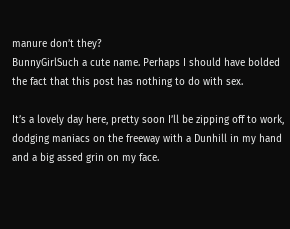manure don’t they?
BunnyGirlSuch a cute name. Perhaps I should have bolded the fact that this post has nothing to do with sex.

It’s a lovely day here, pretty soon I’ll be zipping off to work, dodging maniacs on the freeway with a Dunhill in my hand and a big assed grin on my face.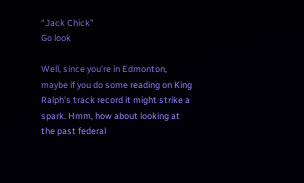“Jack Chick”
Go look

Well, since you’re in Edmonton, maybe if you do some reading on King Ralph’s track record it might strike a spark. Hmm, how about looking at the past federal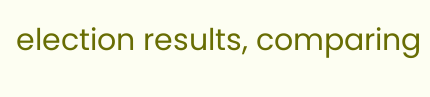election results, comparing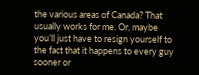the various areas of Canada? That usually works for me. Or, maybe you’ll just have to resign yourself to the fact that it happens to every guy sooner or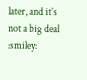later, and it’s not a big deal :smiley: